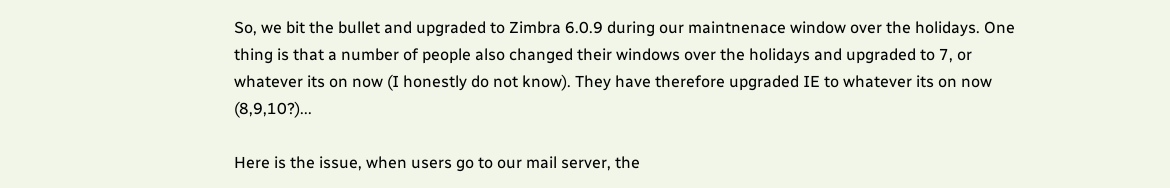So, we bit the bullet and upgraded to Zimbra 6.0.9 during our maintnenace window over the holidays. One thing is that a number of people also changed their windows over the holidays and upgraded to 7, or whatever its on now (I honestly do not know). They have therefore upgraded IE to whatever its on now (8,9,10?)...

Here is the issue, when users go to our mail server, the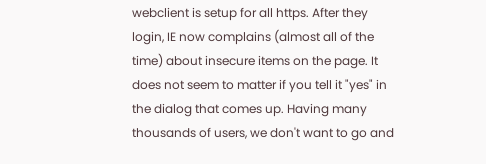webclient is setup for all https. After they login, IE now complains (almost all of the time) about insecure items on the page. It does not seem to matter if you tell it "yes" in the dialog that comes up. Having many thousands of users, we don't want to go and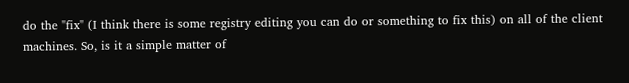do the "fix" (I think there is some registry editing you can do or something to fix this) on all of the client machines. So, is it a simple matter of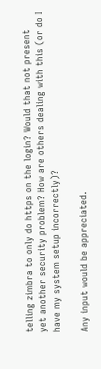telling zimbra to only do https on the login? Would that not present yet another security problem? How are others dealing with this (or do I have my system setup incorrectly)?

Any input would be appreciated.